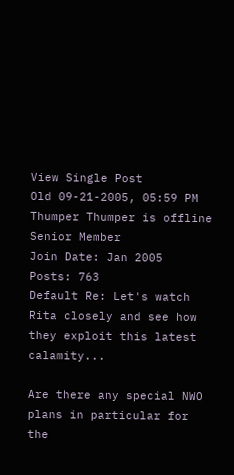View Single Post
Old 09-21-2005, 05:59 PM
Thumper Thumper is offline
Senior Member
Join Date: Jan 2005
Posts: 763
Default Re: Let's watch Rita closely and see how they exploit this latest calamity...

Are there any special NWO plans in particular for the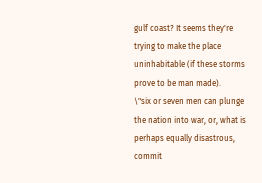gulf coast? It seems they're trying to make the place uninhabitable (if these storms prove to be man made).
\"six or seven men can plunge the nation into war, or, what is perhaps equally disastrous, commit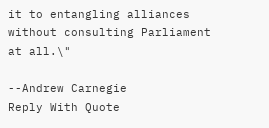it to entangling alliances without consulting Parliament at all.\"

--Andrew Carnegie
Reply With Quote